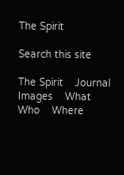The Spirit

Search this site

The Spirit    Journal    Images    What    Who    Where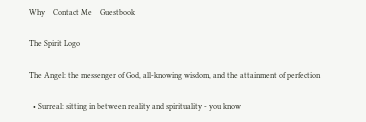Why    Contact Me    Guestbook

The Spirit Logo

The Angel: the messenger of God, all-knowing wisdom, and the attainment of perfection

  • Surreal: sitting in between reality and spirituality - you know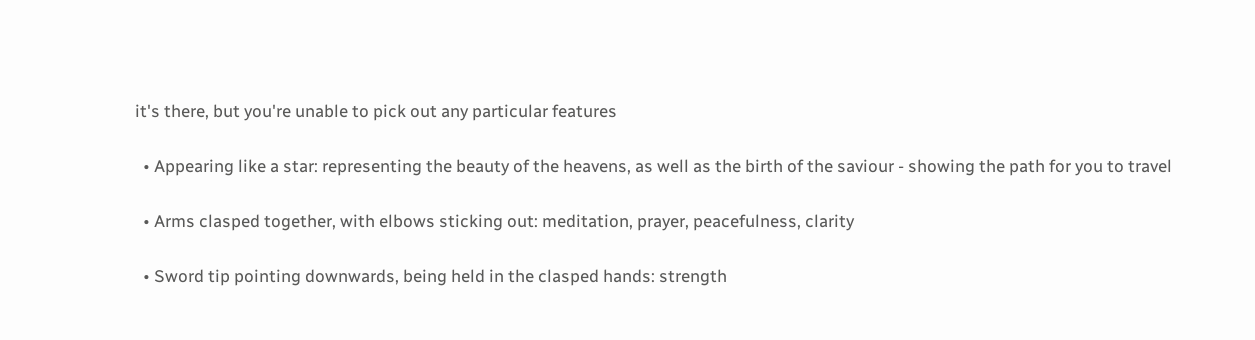it's there, but you're unable to pick out any particular features

  • Appearing like a star: representing the beauty of the heavens, as well as the birth of the saviour - showing the path for you to travel

  • Arms clasped together, with elbows sticking out: meditation, prayer, peacefulness, clarity

  • Sword tip pointing downwards, being held in the clasped hands: strength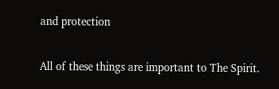and protection

All of these things are important to The Spirit.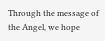Through the message of the Angel, we hope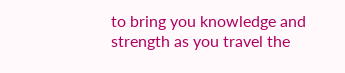to bring you knowledge and strength as you travel the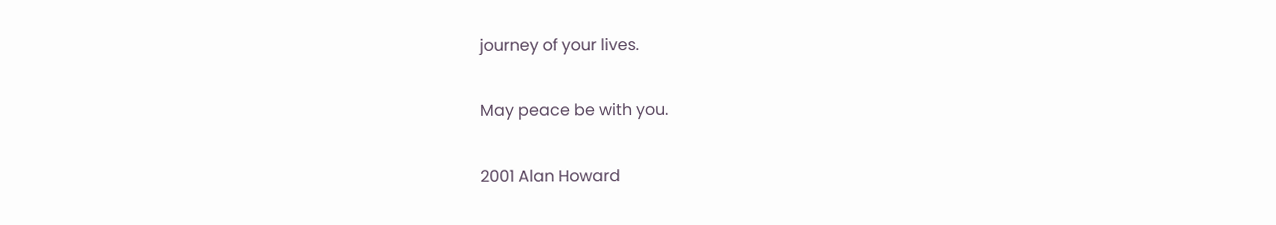journey of your lives.

May peace be with you.

2001 Alan Howard